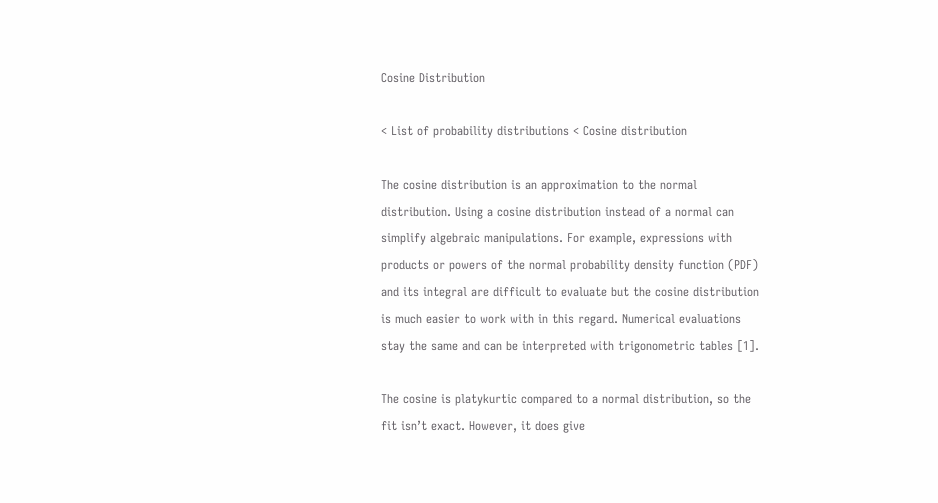Cosine Distribution

< List of probability distributions < Cosine distribution

The cosine distribution is an approximation to the normal distribution. Using a cosine distribution instead of a normal can simplify algebraic manipulations. For example, expressions with products or powers of the normal probability density function (PDF) and its integral are difficult to evaluate but the cosine distribution is much easier to work with in this regard. Numerical evaluations stay the same and can be interpreted with trigonometric tables [1].

The cosine is platykurtic compared to a normal distribution, so the fit isn’t exact. However, it does give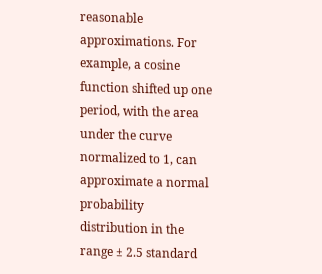reasonable approximations. For example, a cosine function shifted up one period, with the area under the curve normalized to 1, can approximate a normal probability distribution in the range ± 2.5 standard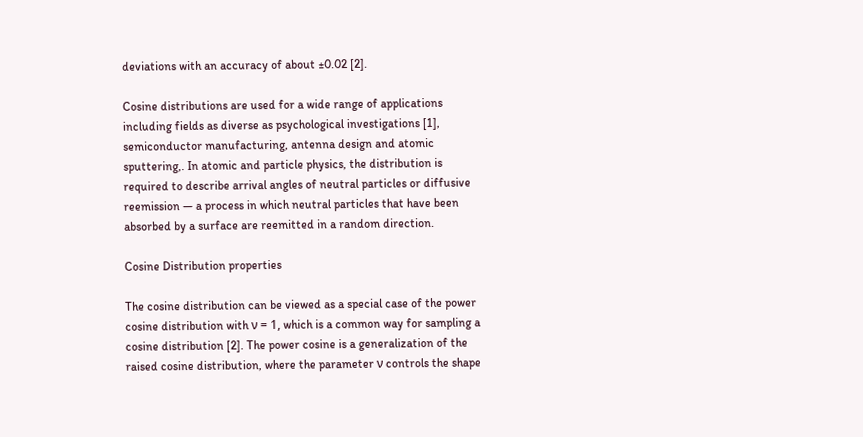deviations with an accuracy of about ±0.02 [2].

Cosine distributions are used for a wide range of applications including fields as diverse as psychological investigations [1], semiconductor manufacturing, antenna design and atomic sputtering,. In atomic and particle physics, the distribution is required to describe arrival angles of neutral particles or diffusive reemission — a process in which neutral particles that have been absorbed by a surface are reemitted in a random direction.

Cosine Distribution properties

The cosine distribution can be viewed as a special case of the power cosine distribution with ν = 1, which is a common way for sampling a cosine distribution [2]. The power cosine is a generalization of the raised cosine distribution, where the parameter ν controls the shape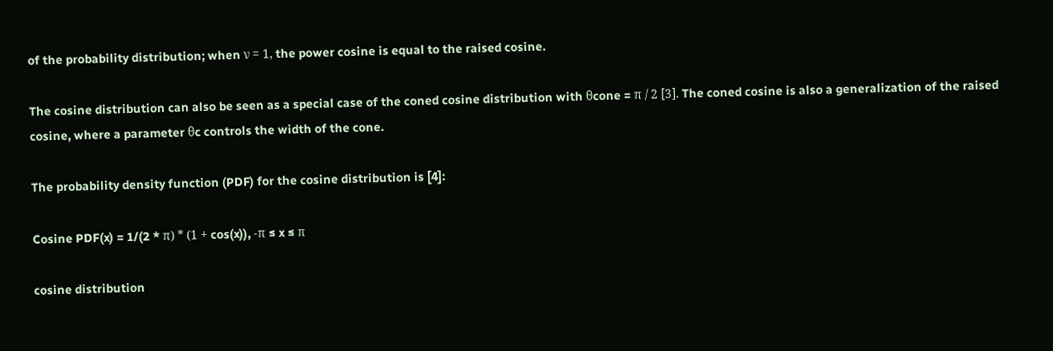of the probability distribution; when ν = 1, the power cosine is equal to the raised cosine.

The cosine distribution can also be seen as a special case of the coned cosine distribution with θcone = π / 2 [3]. The coned cosine is also a generalization of the raised cosine, where a parameter θc controls the width of the cone.

The probability density function (PDF) for the cosine distribution is [4]:

Cosine PDF(x) = 1/(2 * π) * (1 + cos(x)), -π ≤ x ≤ π

cosine distribution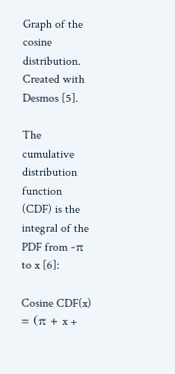Graph of the cosine distribution. Created with Desmos [5].

The cumulative distribution function (CDF) is the integral of the PDF from -π to x [6]:

Cosine CDF(x) = (π + x +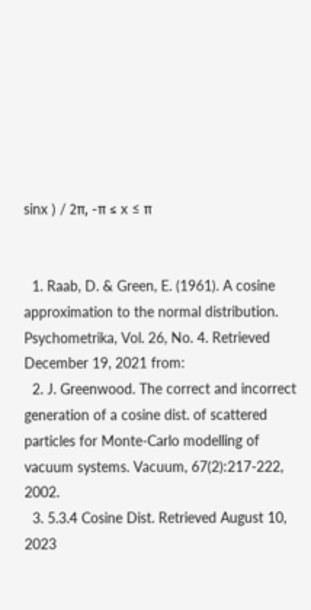sinx ) / 2π, -π ≤ x ≤ π


  1. Raab, D. & Green, E. (1961). A cosine approximation to the normal distribution. Psychometrika, Vol. 26, No. 4. Retrieved December 19, 2021 from:
  2. J. Greenwood. The correct and incorrect generation of a cosine dist. of scattered particles for Monte-Carlo modelling of vacuum systems. Vacuum, 67(2):217-222, 2002.
  3. 5.3.4 Cosine Dist. Retrieved August 10, 2023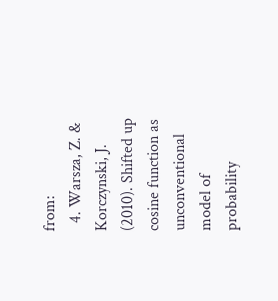from:
  4. Warsza, Z. & Korczynski, J. (2010). Shifted up cosine function as unconventional model of probability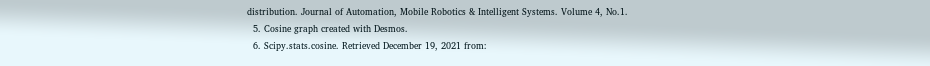distribution. Journal of Automation, Mobile Robotics & Intelligent Systems. Volume 4, No.1.
  5. Cosine graph created with Desmos.
  6. Scipy.stats.cosine. Retrieved December 19, 2021 from: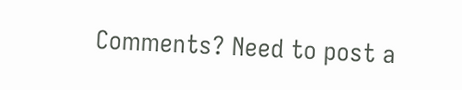Comments? Need to post a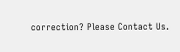correction? Please Contact Us.